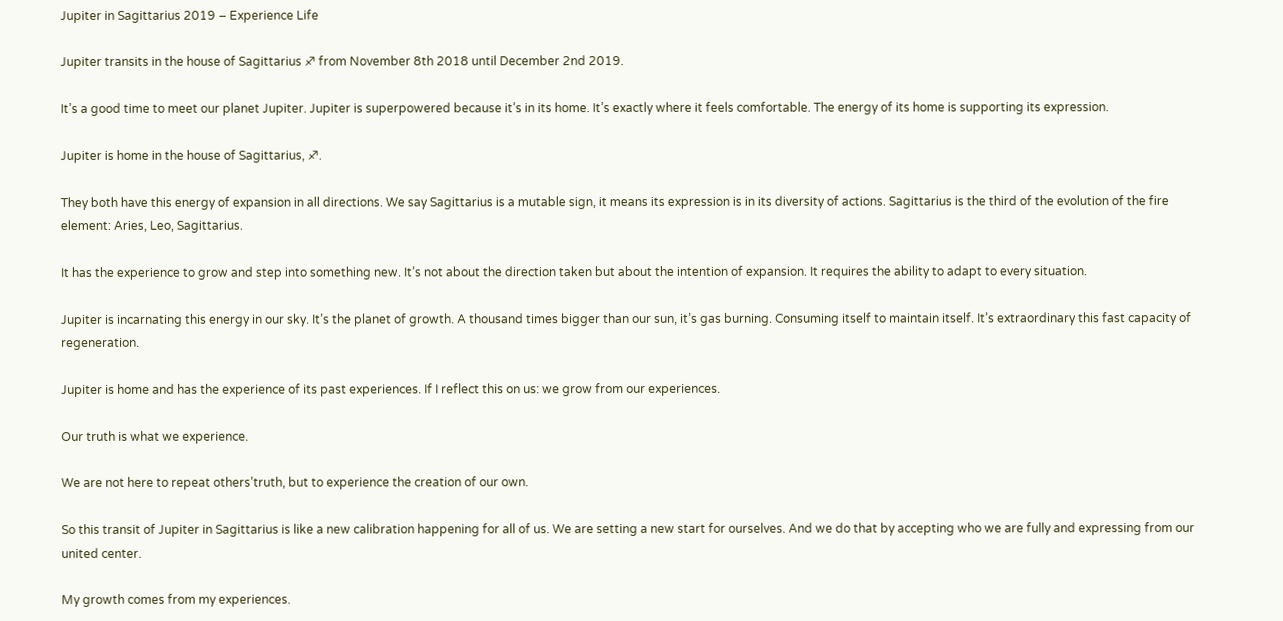Jupiter in Sagittarius 2019 – Experience Life

Jupiter transits in the house of Sagittarius ♐ from November 8th 2018 until December 2nd 2019.

It’s a good time to meet our planet Jupiter. Jupiter is superpowered because it’s in its home. It’s exactly where it feels comfortable. The energy of its home is supporting its expression.

Jupiter is home in the house of Sagittarius, ♐.

They both have this energy of expansion in all directions. We say Sagittarius is a mutable sign, it means its expression is in its diversity of actions. Sagittarius is the third of the evolution of the fire element: Aries, Leo, Sagittarius.

It has the experience to grow and step into something new. It’s not about the direction taken but about the intention of expansion. It requires the ability to adapt to every situation.

Jupiter is incarnating this energy in our sky. It’s the planet of growth. A thousand times bigger than our sun, it’s gas burning. Consuming itself to maintain itself. It’s extraordinary this fast capacity of regeneration.

Jupiter is home and has the experience of its past experiences. If I reflect this on us: we grow from our experiences.

Our truth is what we experience.

We are not here to repeat others’truth, but to experience the creation of our own.

So this transit of Jupiter in Sagittarius is like a new calibration happening for all of us. We are setting a new start for ourselves. And we do that by accepting who we are fully and expressing from our united center.

My growth comes from my experiences.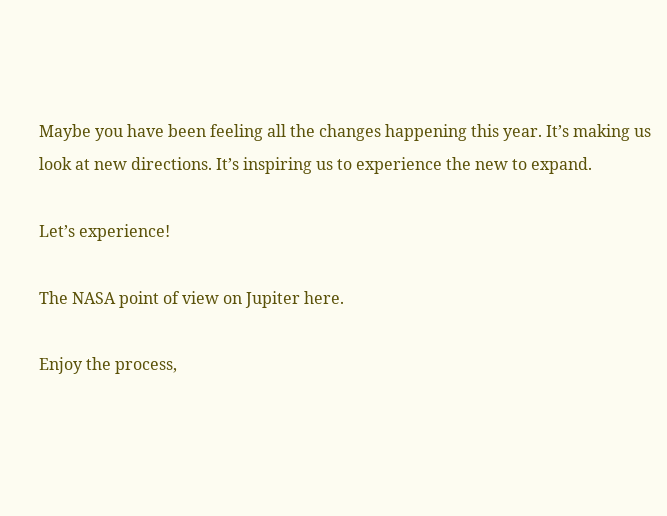Maybe you have been feeling all the changes happening this year. It’s making us look at new directions. It’s inspiring us to experience the new to expand.

Let’s experience!

The NASA point of view on Jupiter here.

Enjoy the process,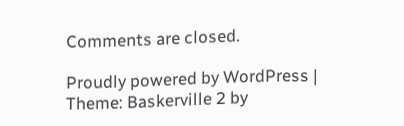Comments are closed.

Proudly powered by WordPress | Theme: Baskerville 2 by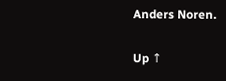Anders Noren.

Up ↑